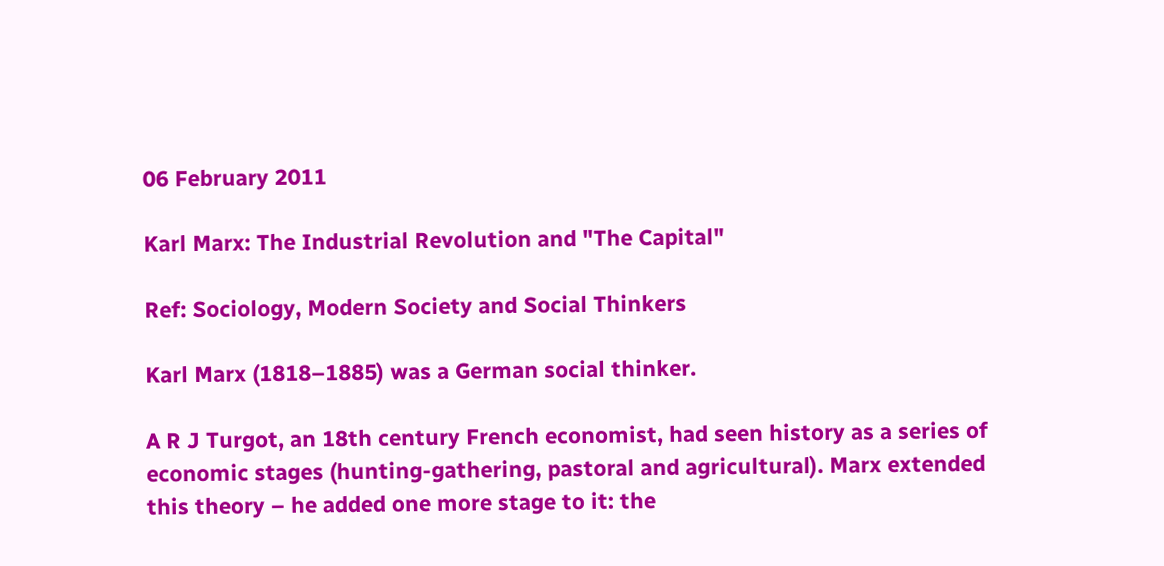06 February 2011

Karl Marx: The Industrial Revolution and "The Capital"

Ref: Sociology, Modern Society and Social Thinkers

Karl Marx (1818–1885) was a German social thinker.

A R J Turgot, an 18th century French economist, had seen history as a series of economic stages (hunting-gathering, pastoral and agricultural). Marx extended this theory – he added one more stage to it: the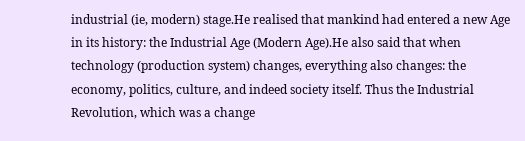industrial (ie, modern) stage.He realised that mankind had entered a new Age in its history: the Industrial Age (Modern Age).He also said that when technology (production system) changes, everything also changes: the economy, politics, culture, and indeed society itself. Thus the Industrial Revolution, which was a change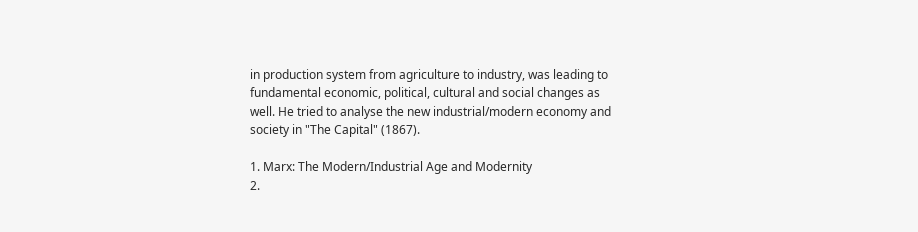in production system from agriculture to industry, was leading to fundamental economic, political, cultural and social changes as well. He tried to analyse the new industrial/modern economy and society in "The Capital" (1867).

1. Marx: The Modern/Industrial Age and Modernity
2.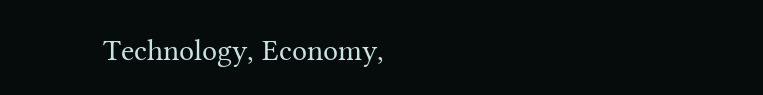Technology, Economy,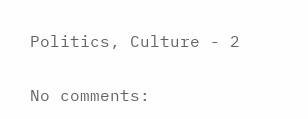Politics, Culture - 2

No comments: